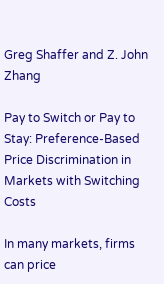Greg Shaffer and Z. John Zhang

Pay to Switch or Pay to Stay: Preference-Based Price Discrimination in Markets with Switching Costs

In many markets, firms can price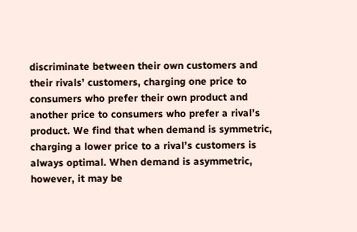discriminate between their own customers and their rivals’ customers, charging one price to consumers who prefer their own product and another price to consumers who prefer a rival’s product. We find that when demand is symmetric, charging a lower price to a rival’s customers is always optimal. When demand is asymmetric, however, it may be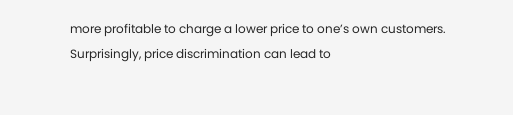more profitable to charge a lower price to one’s own customers. Surprisingly, price discrimination can lead to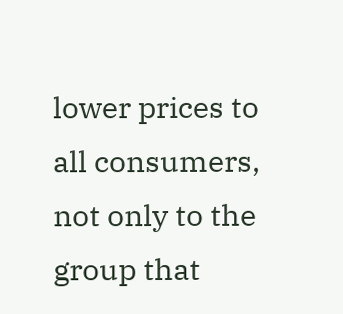lower prices to all consumers, not only to the group that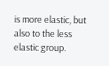is more elastic, but also to the less elastic group.